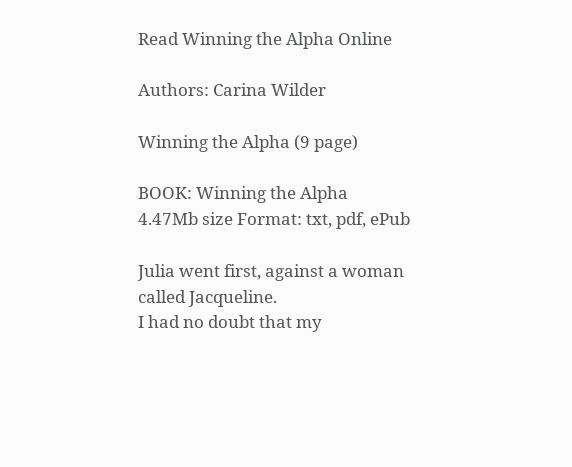Read Winning the Alpha Online

Authors: Carina Wilder

Winning the Alpha (9 page)

BOOK: Winning the Alpha
4.47Mb size Format: txt, pdf, ePub

Julia went first, against a woman called Jacqueline.
I had no doubt that my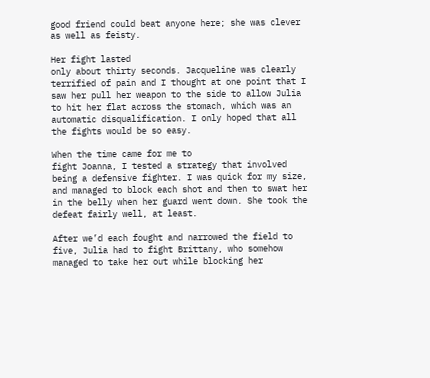good friend could beat anyone here; she was clever as well as feisty.

Her fight lasted
only about thirty seconds. Jacqueline was clearly terrified of pain and I thought at one point that I saw her pull her weapon to the side to allow Julia to hit her flat across the stomach, which was an automatic disqualification. I only hoped that all the fights would be so easy.

When the time came for me to
fight Joanna, I tested a strategy that involved being a defensive fighter. I was quick for my size, and managed to block each shot and then to swat her in the belly when her guard went down. She took the defeat fairly well, at least.

After we’d each fought and narrowed the field to five, Julia had to fight Brittany, who somehow managed to take her out while blocking her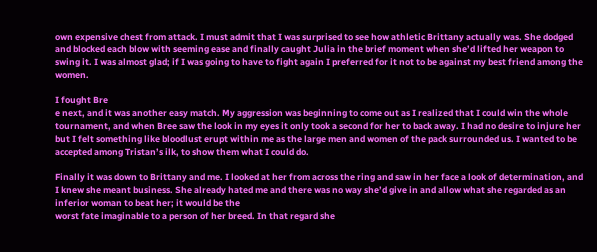own expensive chest from attack. I must admit that I was surprised to see how athletic Brittany actually was. She dodged and blocked each blow with seeming ease and finally caught Julia in the brief moment when she’d lifted her weapon to swing it. I was almost glad; if I was going to have to fight again I preferred for it not to be against my best friend among the women.

I fought Bre
e next, and it was another easy match. My aggression was beginning to come out as I realized that I could win the whole tournament, and when Bree saw the look in my eyes it only took a second for her to back away. I had no desire to injure her but I felt something like bloodlust erupt within me as the large men and women of the pack surrounded us. I wanted to be accepted among Tristan’s ilk, to show them what I could do.

Finally it was down to Brittany and me. I looked at her from across the ring and saw in her face a look of determination, and I knew she meant business. She already hated me and there was no way she’d give in and allow what she regarded as an inferior woman to beat her; it would be the
worst fate imaginable to a person of her breed. In that regard she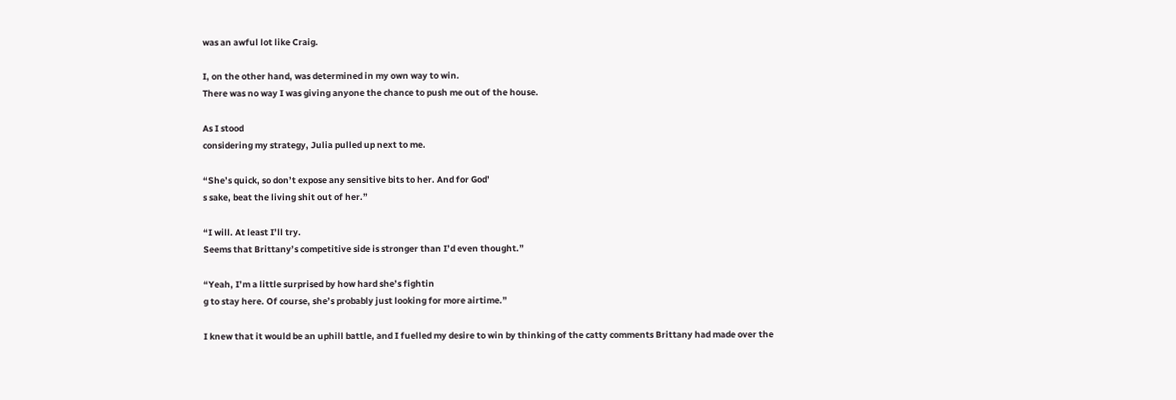was an awful lot like Craig.

I, on the other hand, was determined in my own way to win.
There was no way I was giving anyone the chance to push me out of the house.

As I stood
considering my strategy, Julia pulled up next to me.

“She’s quick, so don’t expose any sensitive bits to her. And for God’
s sake, beat the living shit out of her.”

“I will. At least I’ll try.
Seems that Brittany’s competitive side is stronger than I’d even thought.”

“Yeah, I’m a little surprised by how hard she’s fightin
g to stay here. Of course, she’s probably just looking for more airtime.”

I knew that it would be an uphill battle, and I fuelled my desire to win by thinking of the catty comments Brittany had made over the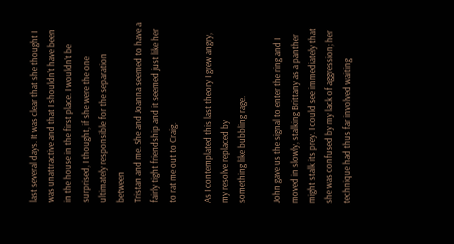last several days. It was clear that she thought I was unattractive and that I shouldn’t have been in the house in the first place. I wouldn’t be surprised, I thought, if she were the one ultimately responsible for the separation between
Tristan and me. She and Joanna seemed to have a fairly tight friendship and it seemed just like her to rat me out to Craig.

As I contemplated this last theory I grew angry, my resolve replaced by
something like bubbling rage.

John gave us the signal to enter the ring and I moved in slowly, stalking Brittany as a panther might stalk its prey. I could see immediately that she was confused by my lack of aggression; her technique had thus far involved waiting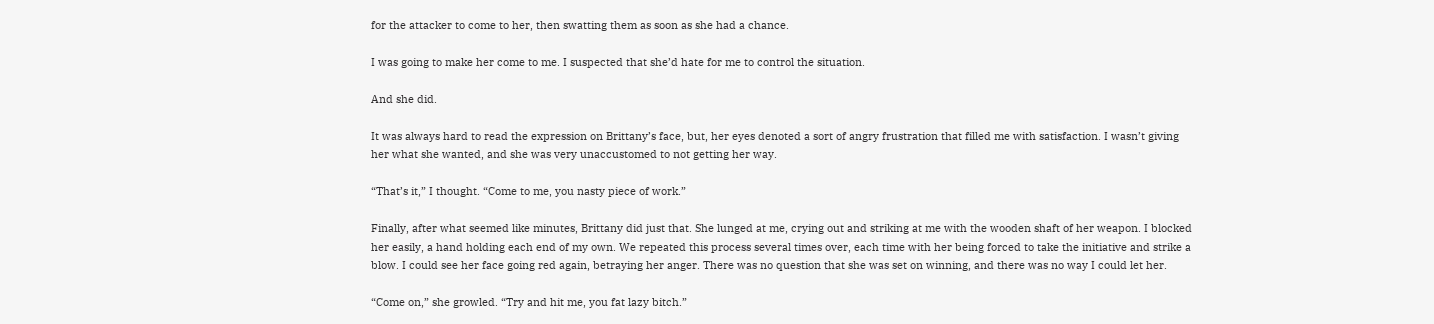for the attacker to come to her, then swatting them as soon as she had a chance.

I was going to make her come to me. I suspected that she’d hate for me to control the situation.

And she did.

It was always hard to read the expression on Brittany’s face, but, her eyes denoted a sort of angry frustration that filled me with satisfaction. I wasn’t giving her what she wanted, and she was very unaccustomed to not getting her way.

“That’s it,” I thought. “Come to me, you nasty piece of work.”

Finally, after what seemed like minutes, Brittany did just that. She lunged at me, crying out and striking at me with the wooden shaft of her weapon. I blocked her easily, a hand holding each end of my own. We repeated this process several times over, each time with her being forced to take the initiative and strike a blow. I could see her face going red again, betraying her anger. There was no question that she was set on winning, and there was no way I could let her.

“Come on,” she growled. “Try and hit me, you fat lazy bitch.”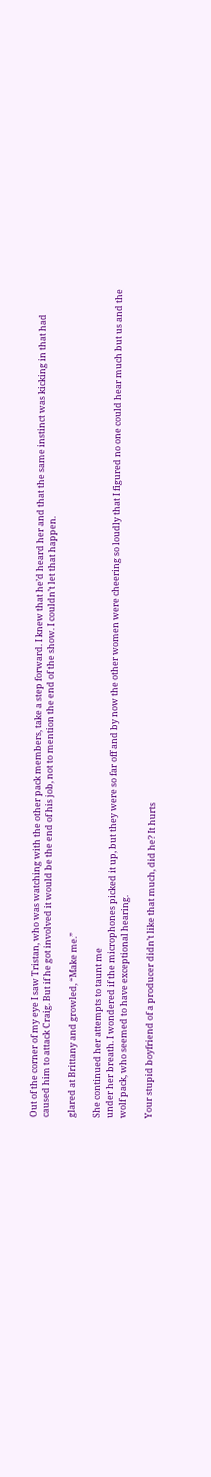Out of the corner of my eye I saw Tristan, who was watching with the other pack members, take a step forward. I knew that he’d heard her and that the same instinct was kicking in that had caused him to attack Craig. But if he got involved it would be the end of his job, not to mention the end of the show. I couldn’t let that happen.

glared at Brittany and growled, “Make me.”

She continued her attempts to taunt me
under her breath. I wondered if the microphones picked it up, but they were so far off and by now the other women were cheering so loudly that I figured no one could hear much but us and the wolf pack, who seemed to have exceptional hearing.

Your stupid boyfriend of a producer didn’t like that much, did he? It hurts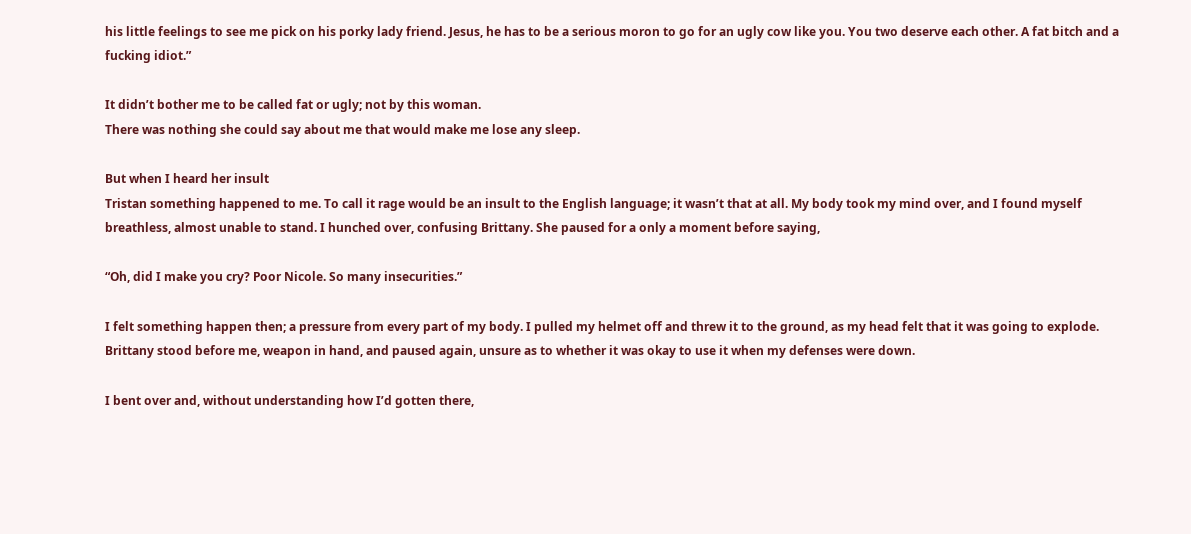his little feelings to see me pick on his porky lady friend. Jesus, he has to be a serious moron to go for an ugly cow like you. You two deserve each other. A fat bitch and a fucking idiot.”

It didn’t bother me to be called fat or ugly; not by this woman.
There was nothing she could say about me that would make me lose any sleep.

But when I heard her insult
Tristan something happened to me. To call it rage would be an insult to the English language; it wasn’t that at all. My body took my mind over, and I found myself breathless, almost unable to stand. I hunched over, confusing Brittany. She paused for a only a moment before saying,

“Oh, did I make you cry? Poor Nicole. So many insecurities.”

I felt something happen then; a pressure from every part of my body. I pulled my helmet off and threw it to the ground, as my head felt that it was going to explode. Brittany stood before me, weapon in hand, and paused again, unsure as to whether it was okay to use it when my defenses were down.

I bent over and, without understanding how I’d gotten there,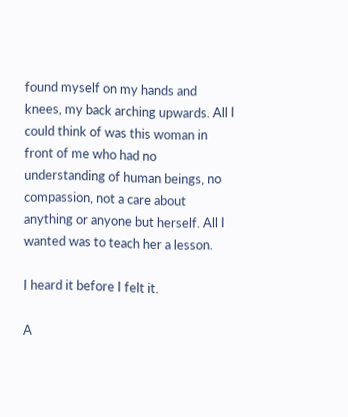found myself on my hands and knees, my back arching upwards. All I could think of was this woman in front of me who had no understanding of human beings, no compassion, not a care about anything or anyone but herself. All I wanted was to teach her a lesson.

I heard it before I felt it.

A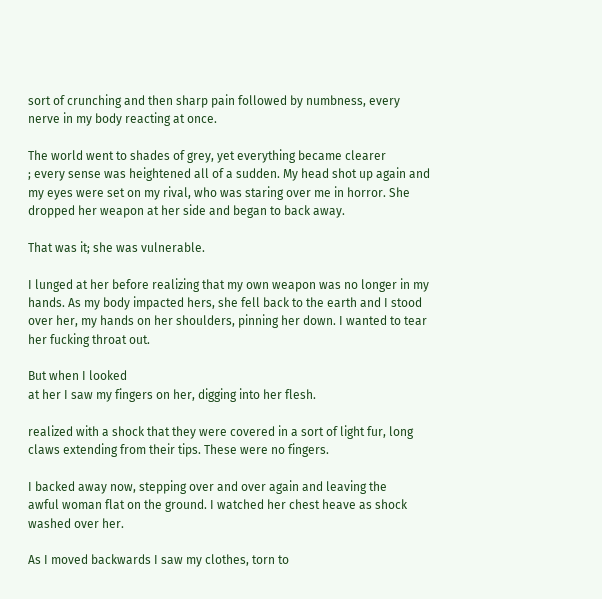sort of crunching and then sharp pain followed by numbness, every nerve in my body reacting at once.

The world went to shades of grey, yet everything became clearer
; every sense was heightened all of a sudden. My head shot up again and my eyes were set on my rival, who was staring over me in horror. She dropped her weapon at her side and began to back away.

That was it; she was vulnerable.

I lunged at her before realizing that my own weapon was no longer in my hands. As my body impacted hers, she fell back to the earth and I stood over her, my hands on her shoulders, pinning her down. I wanted to tear her fucking throat out.

But when I looked
at her I saw my fingers on her, digging into her flesh.

realized with a shock that they were covered in a sort of light fur, long claws extending from their tips. These were no fingers.

I backed away now, stepping over and over again and leaving the
awful woman flat on the ground. I watched her chest heave as shock washed over her.

As I moved backwards I saw my clothes, torn to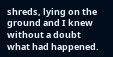shreds, lying on the ground and I knew without a doubt what had happened.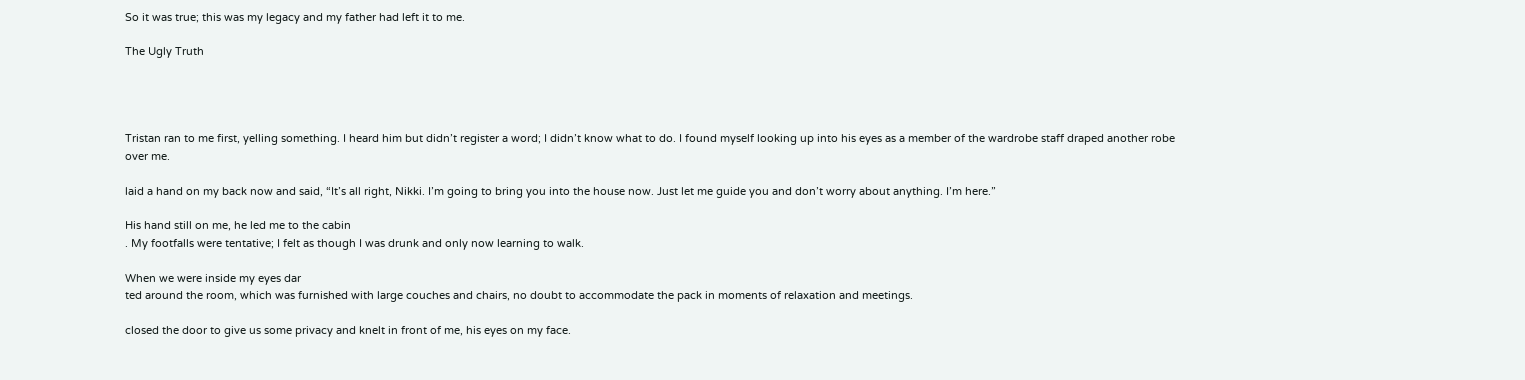So it was true; this was my legacy and my father had left it to me.

The Ugly Truth




Tristan ran to me first, yelling something. I heard him but didn’t register a word; I didn’t know what to do. I found myself looking up into his eyes as a member of the wardrobe staff draped another robe over me.

laid a hand on my back now and said, “It’s all right, Nikki. I’m going to bring you into the house now. Just let me guide you and don’t worry about anything. I’m here.”

His hand still on me, he led me to the cabin
. My footfalls were tentative; I felt as though I was drunk and only now learning to walk.

When we were inside my eyes dar
ted around the room, which was furnished with large couches and chairs, no doubt to accommodate the pack in moments of relaxation and meetings.

closed the door to give us some privacy and knelt in front of me, his eyes on my face.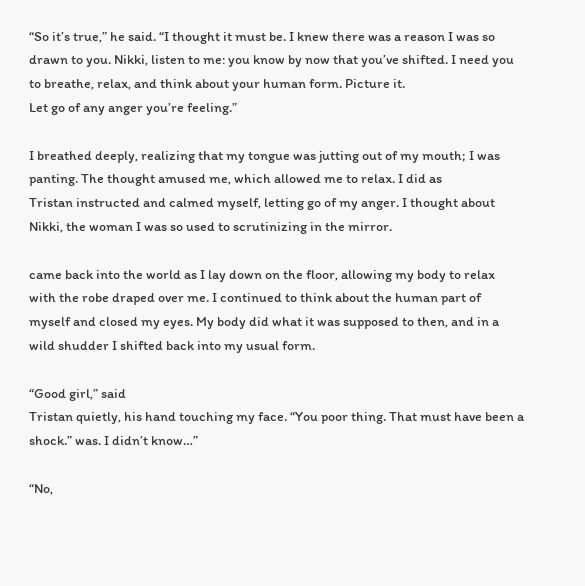“So it’s true,” he said. “I thought it must be. I knew there was a reason I was so drawn to you. Nikki, listen to me: you know by now that you’ve shifted. I need you to breathe, relax, and think about your human form. Picture it.
Let go of any anger you’re feeling.”

I breathed deeply, realizing that my tongue was jutting out of my mouth; I was panting. The thought amused me, which allowed me to relax. I did as
Tristan instructed and calmed myself, letting go of my anger. I thought about Nikki, the woman I was so used to scrutinizing in the mirror.

came back into the world as I lay down on the floor, allowing my body to relax with the robe draped over me. I continued to think about the human part of myself and closed my eyes. My body did what it was supposed to then, and in a wild shudder I shifted back into my usual form.

“Good girl,” said
Tristan quietly, his hand touching my face. “You poor thing. That must have been a shock.” was. I didn’t know…”

“No,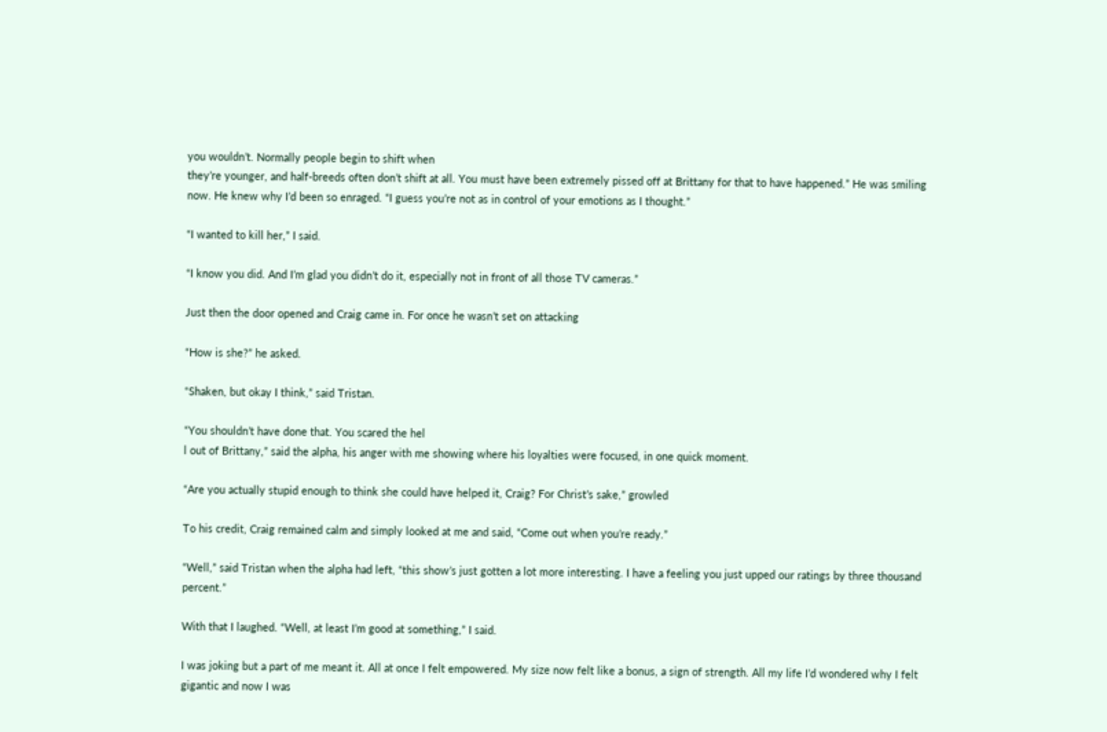you wouldn’t. Normally people begin to shift when
they’re younger, and half-breeds often don’t shift at all. You must have been extremely pissed off at Brittany for that to have happened.” He was smiling now. He knew why I’d been so enraged. “I guess you’re not as in control of your emotions as I thought.”

“I wanted to kill her,” I said.

“I know you did. And I’m glad you didn’t do it, especially not in front of all those TV cameras.”

Just then the door opened and Craig came in. For once he wasn’t set on attacking

“How is she?” he asked.

“Shaken, but okay I think,” said Tristan.

“You shouldn’t have done that. You scared the hel
l out of Brittany,” said the alpha, his anger with me showing where his loyalties were focused, in one quick moment.

“Are you actually stupid enough to think she could have helped it, Craig? For Christ’s sake,” growled

To his credit, Craig remained calm and simply looked at me and said, “Come out when you’re ready.”

“Well,” said Tristan when the alpha had left, “this show’s just gotten a lot more interesting. I have a feeling you just upped our ratings by three thousand percent.”

With that I laughed. “Well, at least I’m good at something,” I said.

I was joking but a part of me meant it. All at once I felt empowered. My size now felt like a bonus, a sign of strength. All my life I’d wondered why I felt gigantic and now I was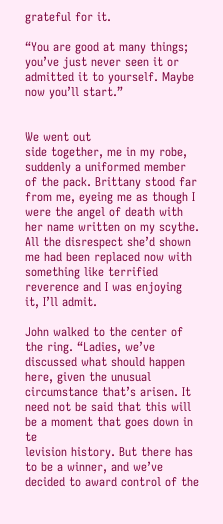grateful for it.

“You are good at many things; you’ve just never seen it or admitted it to yourself. Maybe now you’ll start.”


We went out
side together, me in my robe, suddenly a uniformed member of the pack. Brittany stood far from me, eyeing me as though I were the angel of death with her name written on my scythe. All the disrespect she’d shown me had been replaced now with something like terrified reverence and I was enjoying it, I’ll admit.

John walked to the center of the ring. “Ladies, we’ve discussed what should happen here, given the unusual circumstance that’s arisen. It need not be said that this will be a moment that goes down in te
levision history. But there has to be a winner, and we’ve decided to award control of the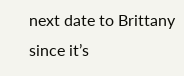next date to Brittany since it’s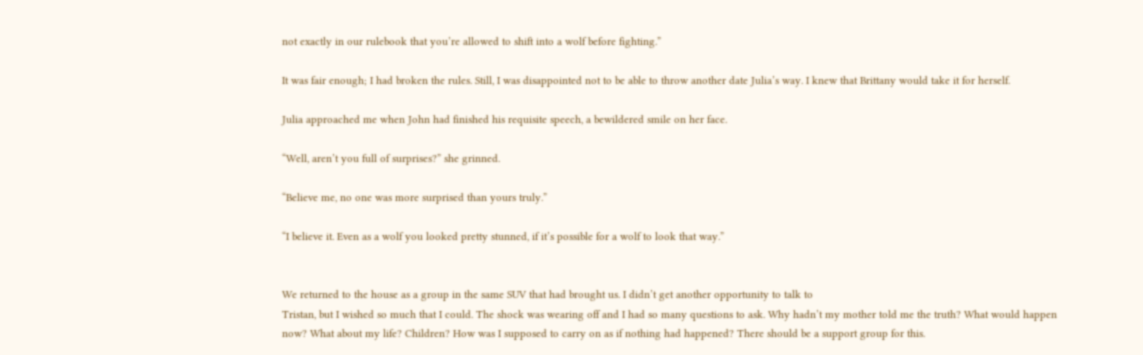not exactly in our rulebook that you’re allowed to shift into a wolf before fighting.”

It was fair enough; I had broken the rules. Still, I was disappointed not to be able to throw another date Julia’s way. I knew that Brittany would take it for herself.

Julia approached me when John had finished his requisite speech, a bewildered smile on her face.

“Well, aren’t you full of surprises?” she grinned.

“Believe me, no one was more surprised than yours truly.”

“I believe it. Even as a wolf you looked pretty stunned, if it’s possible for a wolf to look that way.”


We returned to the house as a group in the same SUV that had brought us. I didn’t get another opportunity to talk to
Tristan, but I wished so much that I could. The shock was wearing off and I had so many questions to ask. Why hadn’t my mother told me the truth? What would happen now? What about my life? Children? How was I supposed to carry on as if nothing had happened? There should be a support group for this.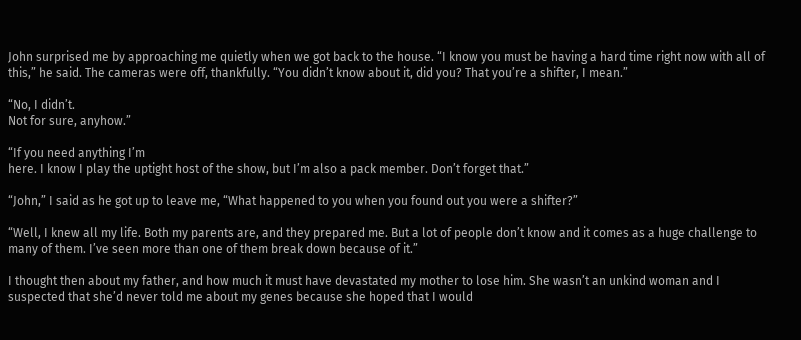John surprised me by approaching me quietly when we got back to the house. “I know you must be having a hard time right now with all of this,” he said. The cameras were off, thankfully. “You didn’t know about it, did you? That you’re a shifter, I mean.”

“No, I didn’t.
Not for sure, anyhow.”

“If you need anything I’m
here. I know I play the uptight host of the show, but I’m also a pack member. Don’t forget that.”

“John,” I said as he got up to leave me, “What happened to you when you found out you were a shifter?”

“Well, I knew all my life. Both my parents are, and they prepared me. But a lot of people don’t know and it comes as a huge challenge to many of them. I’ve seen more than one of them break down because of it.”

I thought then about my father, and how much it must have devastated my mother to lose him. She wasn’t an unkind woman and I suspected that she’d never told me about my genes because she hoped that I would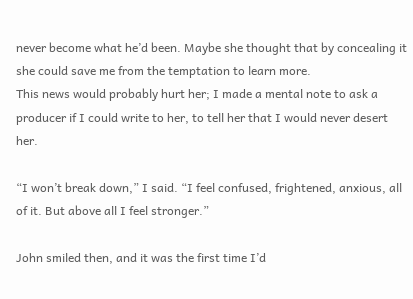never become what he’d been. Maybe she thought that by concealing it she could save me from the temptation to learn more.
This news would probably hurt her; I made a mental note to ask a producer if I could write to her, to tell her that I would never desert her.

“I won’t break down,” I said. “I feel confused, frightened, anxious, all of it. But above all I feel stronger.”

John smiled then, and it was the first time I’d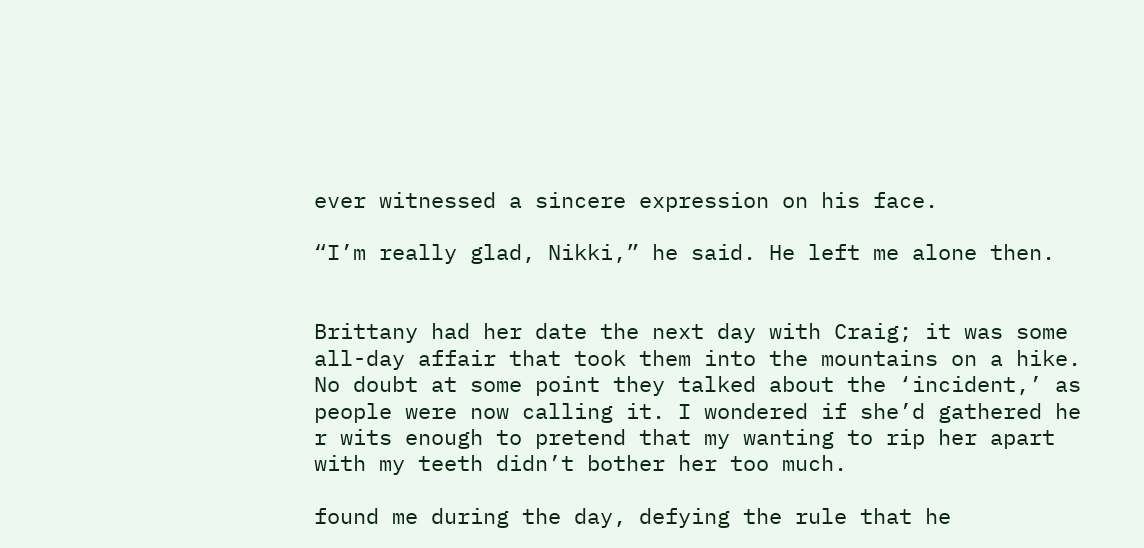ever witnessed a sincere expression on his face.

“I’m really glad, Nikki,” he said. He left me alone then.


Brittany had her date the next day with Craig; it was some all-day affair that took them into the mountains on a hike. No doubt at some point they talked about the ‘incident,’ as people were now calling it. I wondered if she’d gathered he
r wits enough to pretend that my wanting to rip her apart with my teeth didn’t bother her too much.

found me during the day, defying the rule that he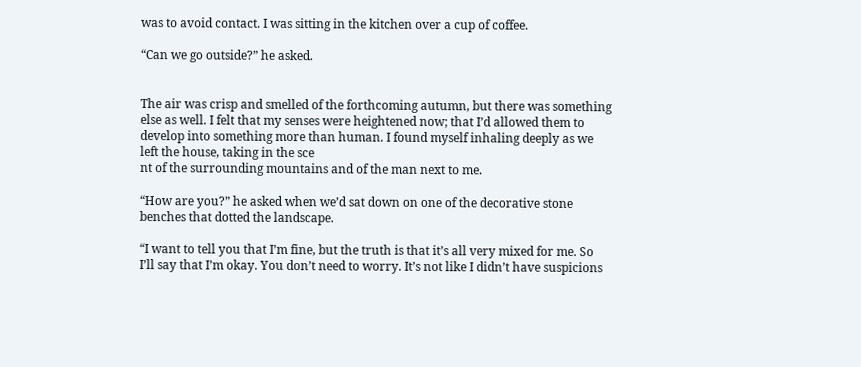was to avoid contact. I was sitting in the kitchen over a cup of coffee.

“Can we go outside?” he asked.


The air was crisp and smelled of the forthcoming autumn, but there was something else as well. I felt that my senses were heightened now; that I’d allowed them to develop into something more than human. I found myself inhaling deeply as we left the house, taking in the sce
nt of the surrounding mountains and of the man next to me.

“How are you?” he asked when we’d sat down on one of the decorative stone benches that dotted the landscape.

“I want to tell you that I’m fine, but the truth is that it’s all very mixed for me. So I’ll say that I’m okay. You don’t need to worry. It’s not like I didn’t have suspicions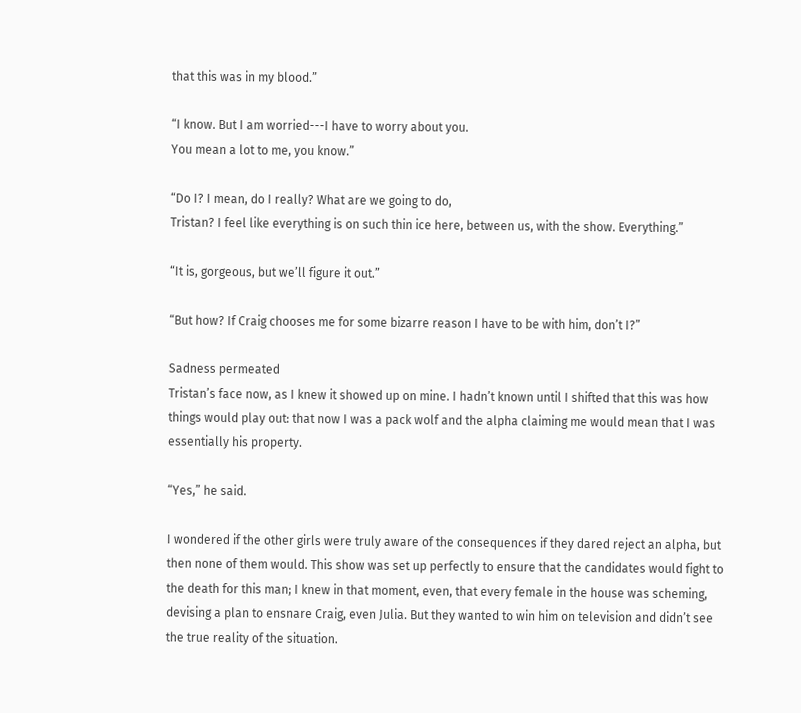that this was in my blood.”

“I know. But I am worried---I have to worry about you.
You mean a lot to me, you know.”

“Do I? I mean, do I really? What are we going to do,
Tristan? I feel like everything is on such thin ice here, between us, with the show. Everything.”

“It is, gorgeous, but we’ll figure it out.”

“But how? If Craig chooses me for some bizarre reason I have to be with him, don’t I?”

Sadness permeated
Tristan’s face now, as I knew it showed up on mine. I hadn’t known until I shifted that this was how things would play out: that now I was a pack wolf and the alpha claiming me would mean that I was essentially his property.

“Yes,” he said.

I wondered if the other girls were truly aware of the consequences if they dared reject an alpha, but then none of them would. This show was set up perfectly to ensure that the candidates would fight to the death for this man; I knew in that moment, even, that every female in the house was scheming, devising a plan to ensnare Craig, even Julia. But they wanted to win him on television and didn’t see the true reality of the situation.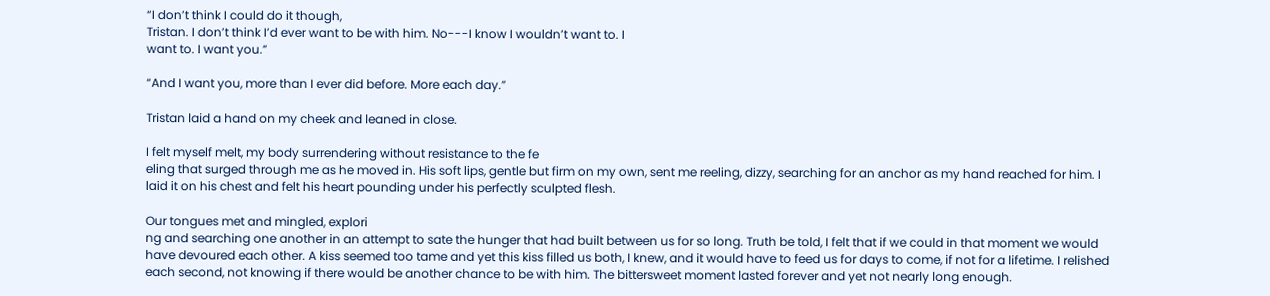“I don’t think I could do it though,
Tristan. I don’t think I’d ever want to be with him. No---I know I wouldn’t want to. I
want to. I want you.”

“And I want you, more than I ever did before. More each day.”

Tristan laid a hand on my cheek and leaned in close.

I felt myself melt, my body surrendering without resistance to the fe
eling that surged through me as he moved in. His soft lips, gentle but firm on my own, sent me reeling, dizzy, searching for an anchor as my hand reached for him. I laid it on his chest and felt his heart pounding under his perfectly sculpted flesh.

Our tongues met and mingled, explori
ng and searching one another in an attempt to sate the hunger that had built between us for so long. Truth be told, I felt that if we could in that moment we would have devoured each other. A kiss seemed too tame and yet this kiss filled us both, I knew, and it would have to feed us for days to come, if not for a lifetime. I relished each second, not knowing if there would be another chance to be with him. The bittersweet moment lasted forever and yet not nearly long enough.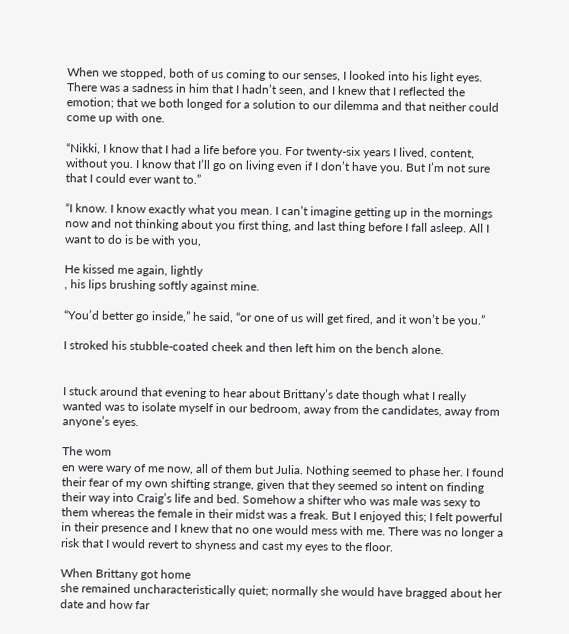When we stopped, both of us coming to our senses, I looked into his light eyes. There was a sadness in him that I hadn’t seen, and I knew that I reflected the emotion; that we both longed for a solution to our dilemma and that neither could come up with one.

“Nikki, I know that I had a life before you. For twenty-six years I lived, content, without you. I know that I’ll go on living even if I don’t have you. But I’m not sure that I could ever want to.”

“I know. I know exactly what you mean. I can’t imagine getting up in the mornings now and not thinking about you first thing, and last thing before I fall asleep. All I want to do is be with you,

He kissed me again, lightly
, his lips brushing softly against mine.

“You’d better go inside,” he said, “or one of us will get fired, and it won’t be you.”

I stroked his stubble-coated cheek and then left him on the bench alone.


I stuck around that evening to hear about Brittany’s date though what I really wanted was to isolate myself in our bedroom, away from the candidates, away from anyone’s eyes.

The wom
en were wary of me now, all of them but Julia. Nothing seemed to phase her. I found their fear of my own shifting strange, given that they seemed so intent on finding their way into Craig’s life and bed. Somehow a shifter who was male was sexy to them whereas the female in their midst was a freak. But I enjoyed this; I felt powerful in their presence and I knew that no one would mess with me. There was no longer a risk that I would revert to shyness and cast my eyes to the floor.

When Brittany got home
she remained uncharacteristically quiet; normally she would have bragged about her date and how far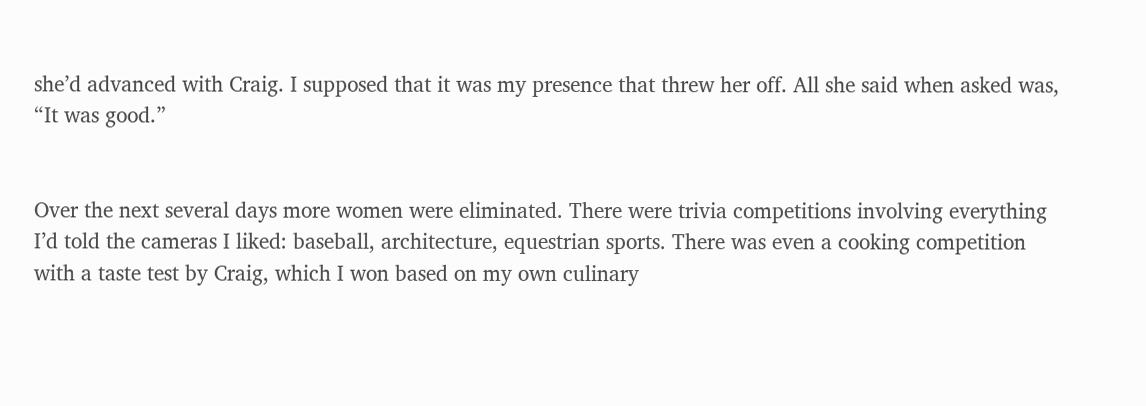she’d advanced with Craig. I supposed that it was my presence that threw her off. All she said when asked was, “It was good.”


Over the next several days more women were eliminated. There were trivia competitions involving everything I’d told the cameras I liked: baseball, architecture, equestrian sports. There was even a cooking competition with a taste test by Craig, which I won based on my own culinary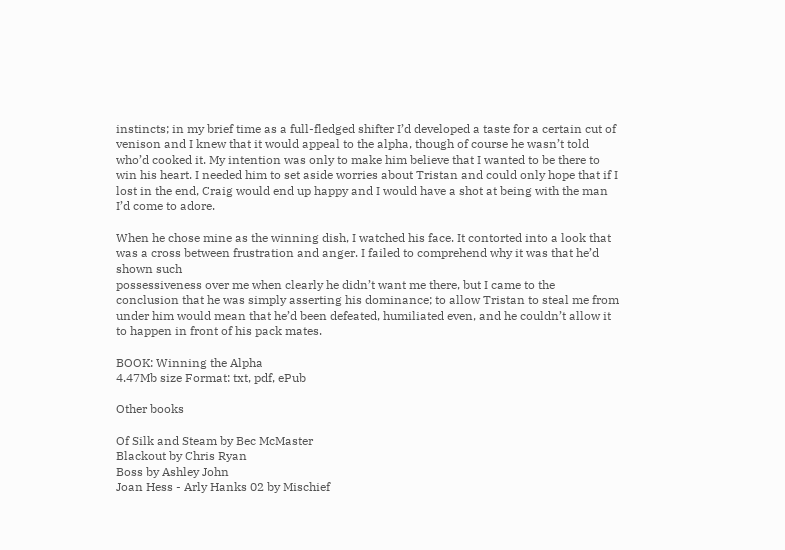instincts; in my brief time as a full-fledged shifter I’d developed a taste for a certain cut of venison and I knew that it would appeal to the alpha, though of course he wasn’t told who’d cooked it. My intention was only to make him believe that I wanted to be there to win his heart. I needed him to set aside worries about Tristan and could only hope that if I lost in the end, Craig would end up happy and I would have a shot at being with the man I’d come to adore.

When he chose mine as the winning dish, I watched his face. It contorted into a look that was a cross between frustration and anger. I failed to comprehend why it was that he’d shown such
possessiveness over me when clearly he didn’t want me there, but I came to the conclusion that he was simply asserting his dominance; to allow Tristan to steal me from under him would mean that he’d been defeated, humiliated even, and he couldn’t allow it to happen in front of his pack mates.

BOOK: Winning the Alpha
4.47Mb size Format: txt, pdf, ePub

Other books

Of Silk and Steam by Bec McMaster
Blackout by Chris Ryan
Boss by Ashley John
Joan Hess - Arly Hanks 02 by Mischief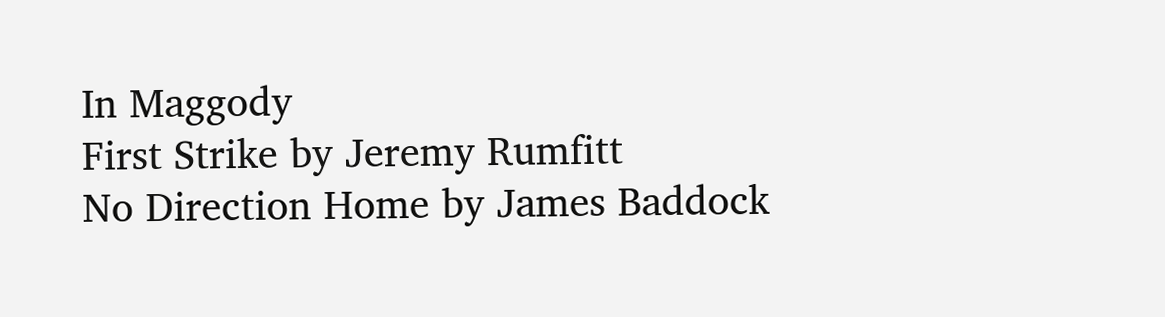In Maggody
First Strike by Jeremy Rumfitt
No Direction Home by James Baddock